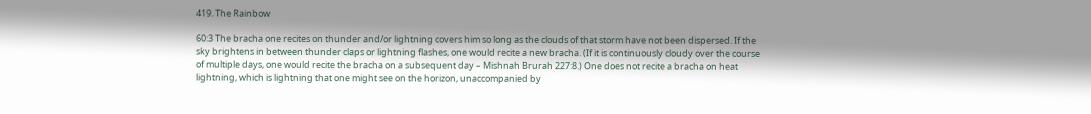419. The Rainbow

60:3 The bracha one recites on thunder and/or lightning covers him so long as the clouds of that storm have not been dispersed. If the sky brightens in between thunder claps or lightning flashes, one would recite a new bracha. (If it is continuously cloudy over the course of multiple days, one would recite the bracha on a subsequent day – Mishnah Brurah 227:8.) One does not recite a bracha on heat lightning, which is lightning that one might see on the horizon, unaccompanied by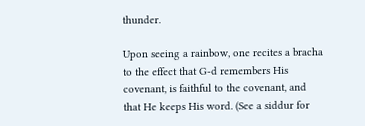thunder.

Upon seeing a rainbow, one recites a bracha to the effect that G-d remembers His covenant, is faithful to the covenant, and that He keeps His word. (See a siddur for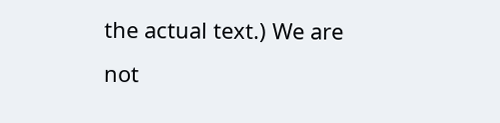the actual text.) We are not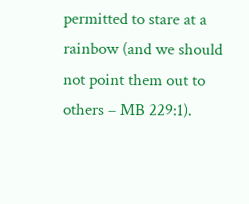permitted to stare at a rainbow (and we should not point them out to others – MB 229:1).